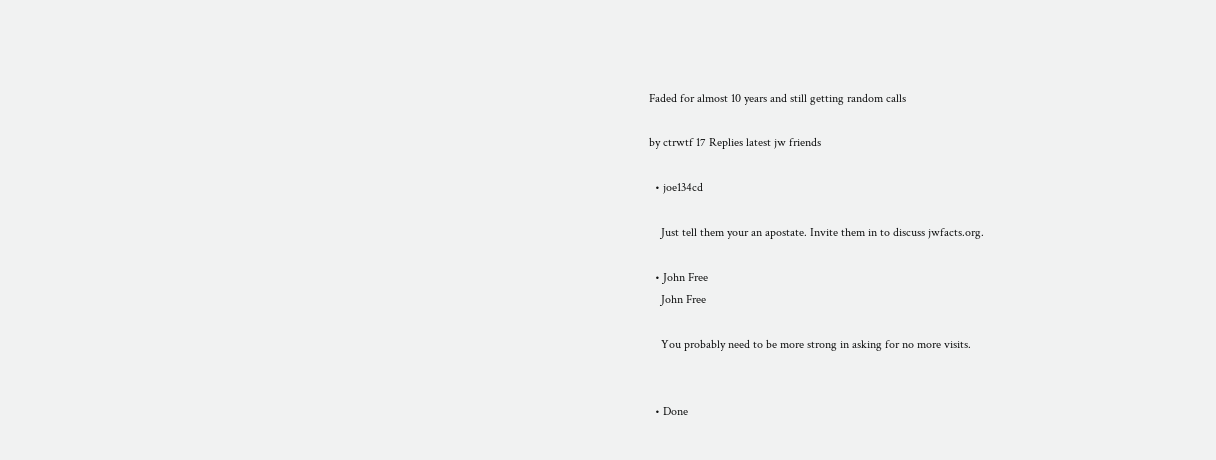Faded for almost 10 years and still getting random calls

by ctrwtf 17 Replies latest jw friends

  • joe134cd

    Just tell them your an apostate. Invite them in to discuss jwfacts.org.

  • John Free
    John Free

    You probably need to be more strong in asking for no more visits.


  • Done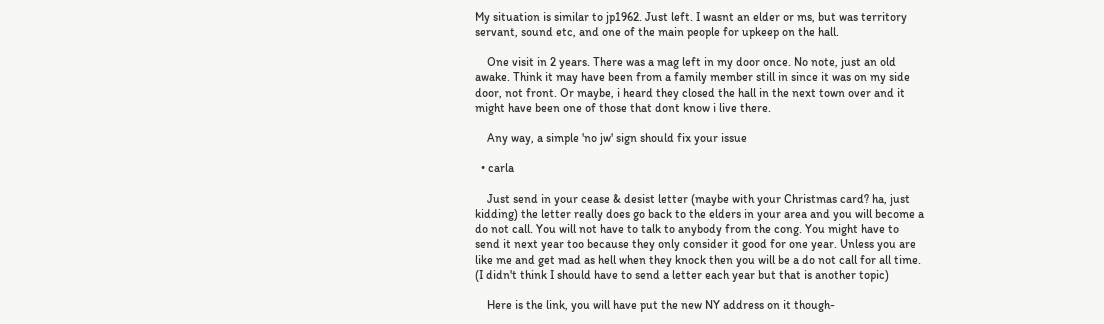My situation is similar to jp1962. Just left. I wasnt an elder or ms, but was territory servant, sound etc, and one of the main people for upkeep on the hall.

    One visit in 2 years. There was a mag left in my door once. No note, just an old awake. Think it may have been from a family member still in since it was on my side door, not front. Or maybe, i heard they closed the hall in the next town over and it might have been one of those that dont know i live there.

    Any way, a simple 'no jw' sign should fix your issue

  • carla

    Just send in your cease & desist letter (maybe with your Christmas card? ha, just kidding) the letter really does go back to the elders in your area and you will become a do not call. You will not have to talk to anybody from the cong. You might have to send it next year too because they only consider it good for one year. Unless you are like me and get mad as hell when they knock then you will be a do not call for all time. (I didn't think I should have to send a letter each year but that is another topic)

    Here is the link, you will have put the new NY address on it though-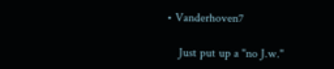• Vanderhoven7

    Just put up a "no J.w."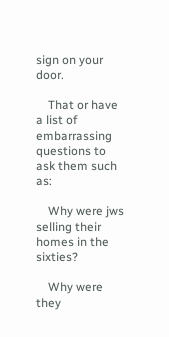sign on your door.

    That or have a list of embarrassing questions to ask them such as:

    Why were jws selling their homes in the sixties?

    Why were they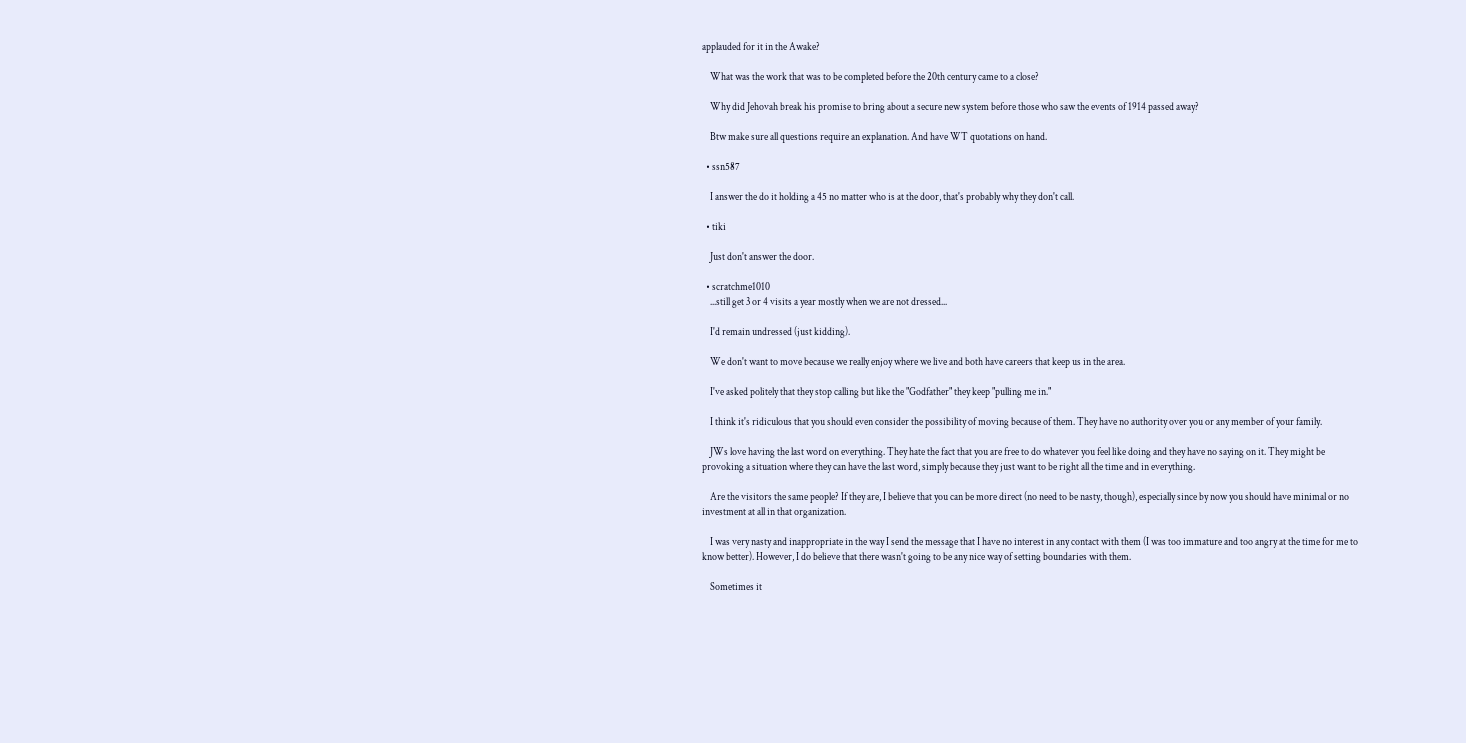applauded for it in the Awake?

    What was the work that was to be completed before the 20th century came to a close?

    Why did Jehovah break his promise to bring about a secure new system before those who saw the events of 1914 passed away?

    Btw make sure all questions require an explanation. And have WT quotations on hand.

  • ssn587

    I answer the do it holding a 45 no matter who is at the door, that's probably why they don't call.

  • tiki

    Just don't answer the door.

  • scratchme1010
    ...still get 3 or 4 visits a year mostly when we are not dressed...

    I'd remain undressed (just kidding).

    We don't want to move because we really enjoy where we live and both have careers that keep us in the area.

    I've asked politely that they stop calling but like the "Godfather" they keep "pulling me in."

    I think it's ridiculous that you should even consider the possibility of moving because of them. They have no authority over you or any member of your family.

    JWs love having the last word on everything. They hate the fact that you are free to do whatever you feel like doing and they have no saying on it. They might be provoking a situation where they can have the last word, simply because they just want to be right all the time and in everything.

    Are the visitors the same people? If they are, I believe that you can be more direct (no need to be nasty, though), especially since by now you should have minimal or no investment at all in that organization.

    I was very nasty and inappropriate in the way I send the message that I have no interest in any contact with them (I was too immature and too angry at the time for me to know better). However, I do believe that there wasn't going to be any nice way of setting boundaries with them.

    Sometimes it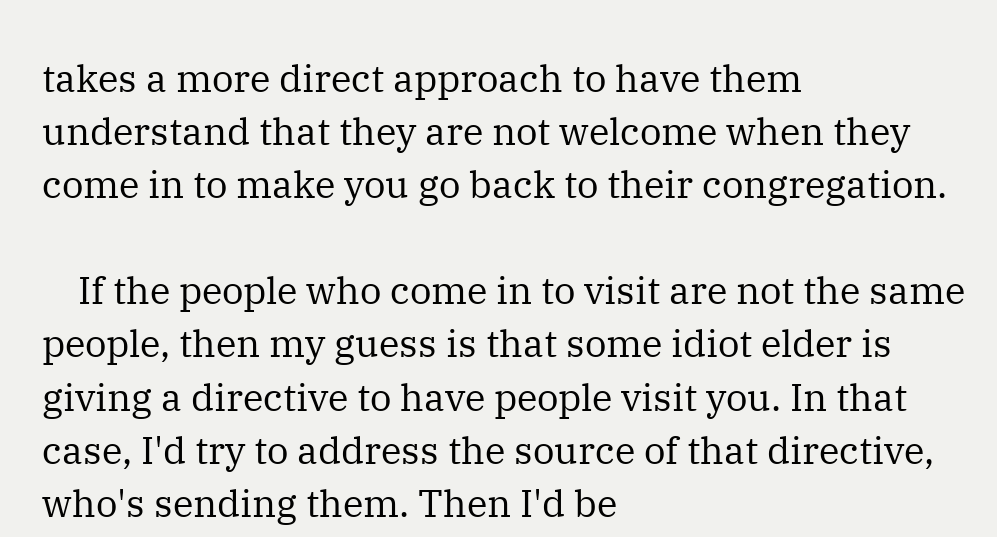takes a more direct approach to have them understand that they are not welcome when they come in to make you go back to their congregation.

    If the people who come in to visit are not the same people, then my guess is that some idiot elder is giving a directive to have people visit you. In that case, I'd try to address the source of that directive, who's sending them. Then I'd be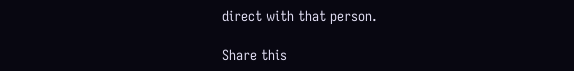direct with that person.

Share this